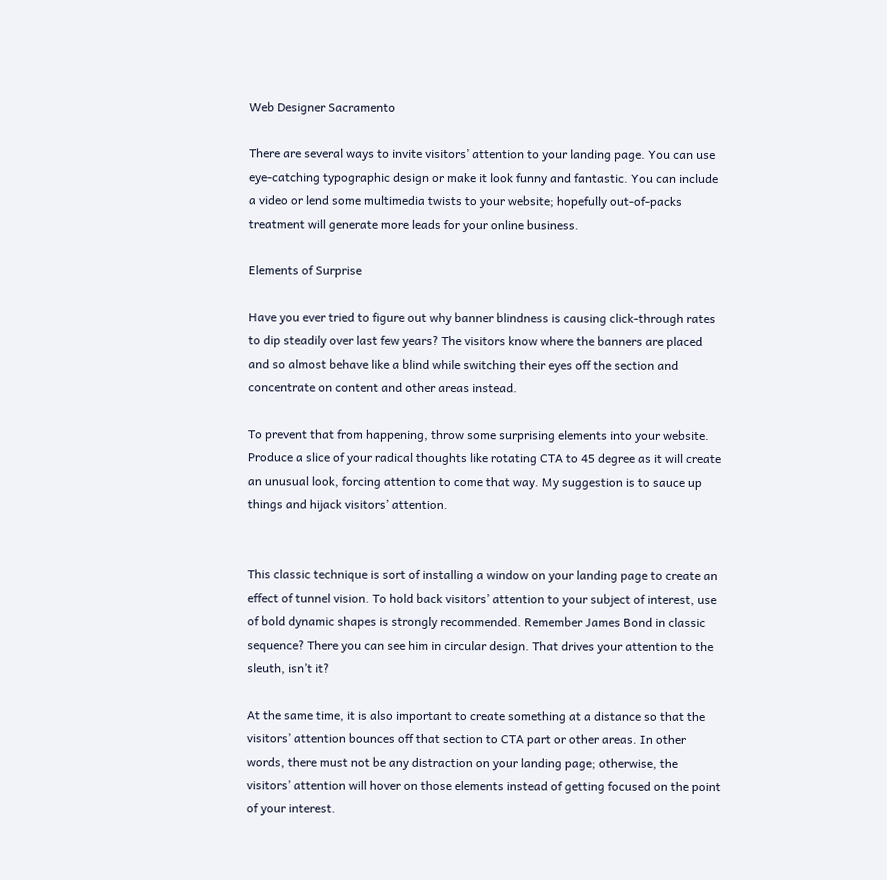Web Designer Sacramento

There are several ways to invite visitors’ attention to your landing page. You can use eye-catching typographic design or make it look funny and fantastic. You can include a video or lend some multimedia twists to your website; hopefully out-of-packs treatment will generate more leads for your online business.

Elements of Surprise

Have you ever tried to figure out why banner blindness is causing click-through rates to dip steadily over last few years? The visitors know where the banners are placed and so almost behave like a blind while switching their eyes off the section and concentrate on content and other areas instead.

To prevent that from happening, throw some surprising elements into your website. Produce a slice of your radical thoughts like rotating CTA to 45 degree as it will create an unusual look, forcing attention to come that way. My suggestion is to sauce up things and hijack visitors’ attention.


This classic technique is sort of installing a window on your landing page to create an effect of tunnel vision. To hold back visitors’ attention to your subject of interest, use of bold dynamic shapes is strongly recommended. Remember James Bond in classic sequence? There you can see him in circular design. That drives your attention to the sleuth, isn’t it?

At the same time, it is also important to create something at a distance so that the visitors’ attention bounces off that section to CTA part or other areas. In other words, there must not be any distraction on your landing page; otherwise, the visitors’ attention will hover on those elements instead of getting focused on the point of your interest.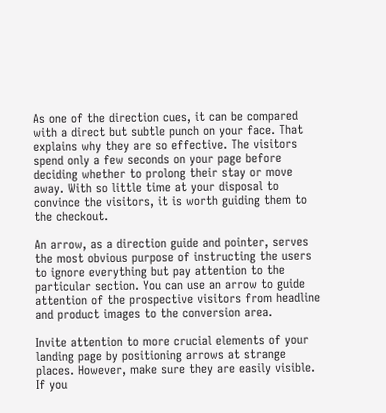As one of the direction cues, it can be compared with a direct but subtle punch on your face. That explains why they are so effective. The visitors spend only a few seconds on your page before deciding whether to prolong their stay or move away. With so little time at your disposal to convince the visitors, it is worth guiding them to the checkout.

An arrow, as a direction guide and pointer, serves the most obvious purpose of instructing the users to ignore everything but pay attention to the particular section. You can use an arrow to guide attention of the prospective visitors from headline and product images to the conversion area.

Invite attention to more crucial elements of your landing page by positioning arrows at strange places. However, make sure they are easily visible. If you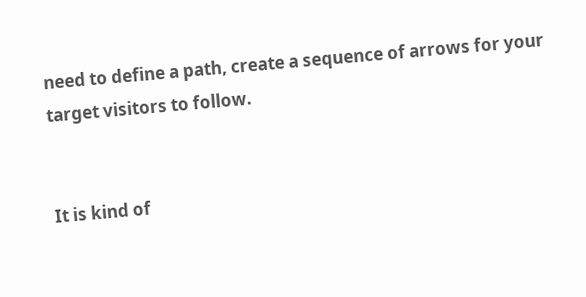need to define a path, create a sequence of arrows for your target visitors to follow.


It is kind of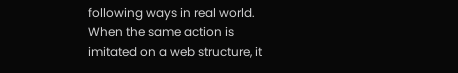following ways in real world. When the same action is imitated on a web structure, it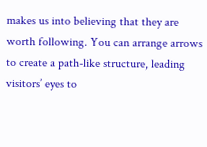makes us into believing that they are worth following. You can arrange arrows to create a path-like structure, leading visitors’ eyes to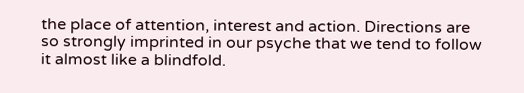the place of attention, interest and action. Directions are so strongly imprinted in our psyche that we tend to follow it almost like a blindfold.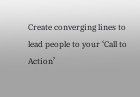Create converging lines to lead people to your ‘Call to Action’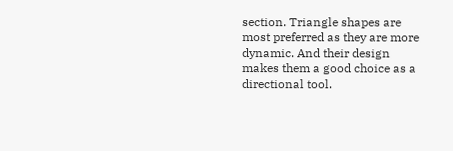section. Triangle shapes are most preferred as they are more dynamic. And their design makes them a good choice as a directional tool.